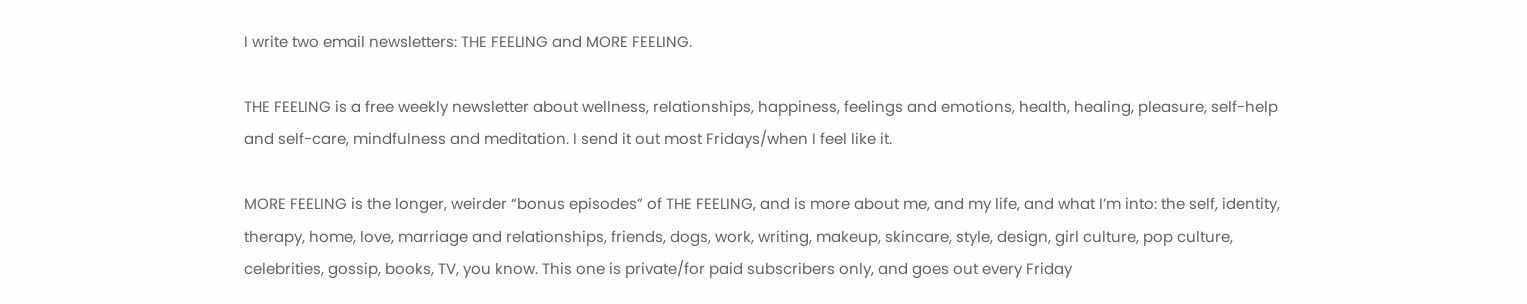I write two email newsletters: THE FEELING and MORE FEELING.

THE FEELING is a free weekly newsletter about wellness, relationships, happiness, feelings and emotions, health, healing, pleasure, self-help and self-care, mindfulness and meditation. I send it out most Fridays/when I feel like it.

MORE FEELING is the longer, weirder “bonus episodes” of THE FEELING, and is more about me, and my life, and what I’m into: the self, identity, therapy, home, love, marriage and relationships, friends, dogs, work, writing, makeup, skincare, style, design, girl culture, pop culture, celebrities, gossip, books, TV, you know. This one is private/for paid subscribers only, and goes out every Friday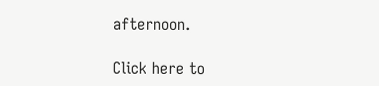afternoon.

Click here to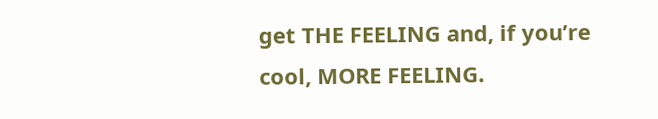get THE FEELING and, if you’re cool, MORE FEELING.